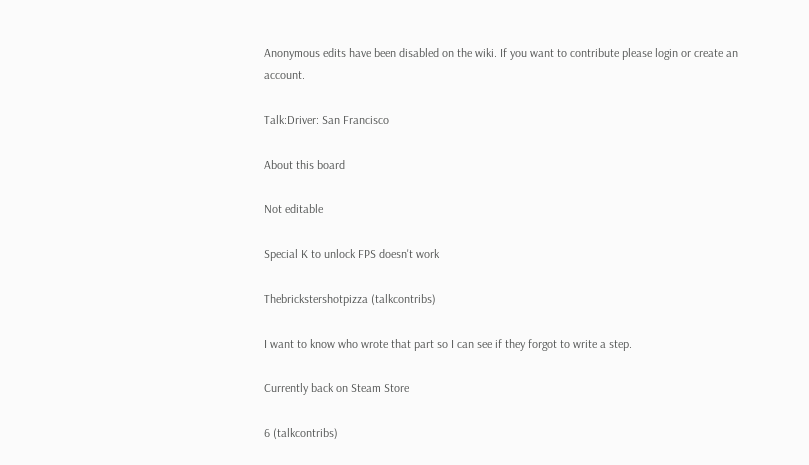Anonymous edits have been disabled on the wiki. If you want to contribute please login or create an account.

Talk:Driver: San Francisco

About this board

Not editable

Special K to unlock FPS doesn't work

Thebrickstershotpizza (talkcontribs)

I want to know who wrote that part so I can see if they forgot to write a step.

Currently back on Steam Store

6 (talkcontribs)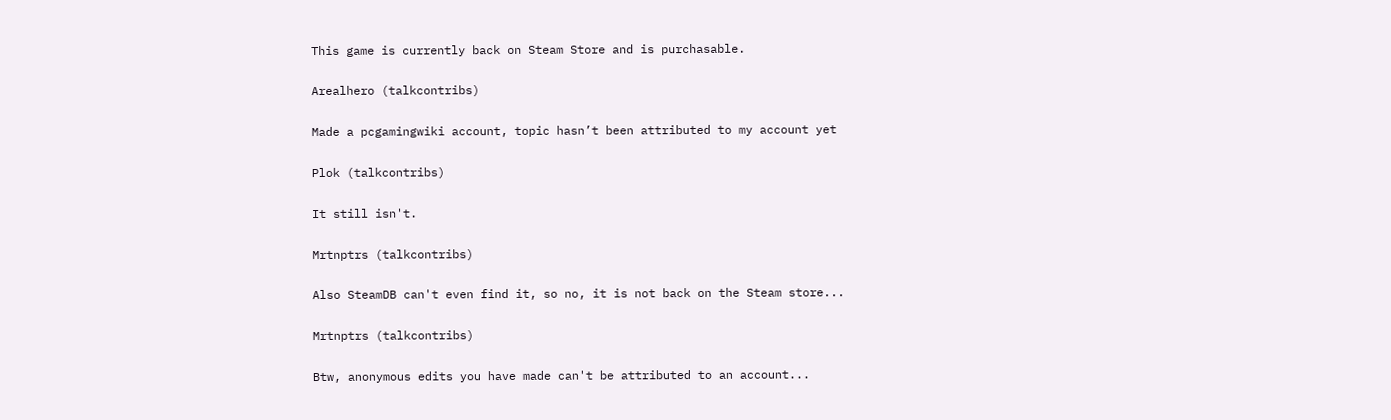This game is currently back on Steam Store and is purchasable.

Arealhero (talkcontribs)

Made a pcgamingwiki account, topic hasn’t been attributed to my account yet

Plok (talkcontribs)

It still isn't.

Mrtnptrs (talkcontribs)

Also SteamDB can't even find it, so no, it is not back on the Steam store...

Mrtnptrs (talkcontribs)

Btw, anonymous edits you have made can't be attributed to an account...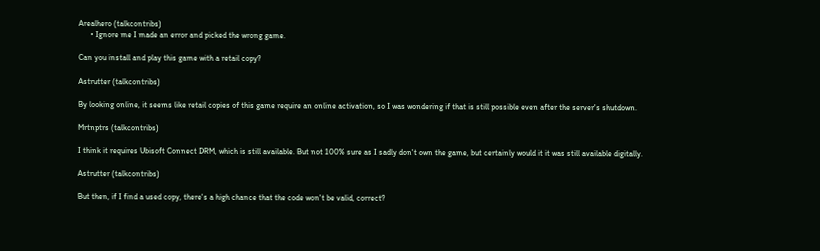Arealhero (talkcontribs)
      • Ignore me I made an error and picked the wrong game.

Can you install and play this game with a retail copy?

Astrutter (talkcontribs)

By looking online, it seems like retail copies of this game require an online activation, so I was wondering if that is still possible even after the server's shutdown.

Mrtnptrs (talkcontribs)

I think it requires Ubisoft Connect DRM, which is still available. But not 100% sure as I sadly don't own the game, but certainly would it it was still available digitally.

Astrutter (talkcontribs)

But then, if I find a used copy, there's a high chance that the code won't be valid, correct?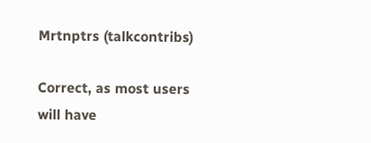Mrtnptrs (talkcontribs)

Correct, as most users will have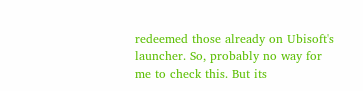redeemed those already on Ubisoft's launcher. So, probably no way for me to check this. But its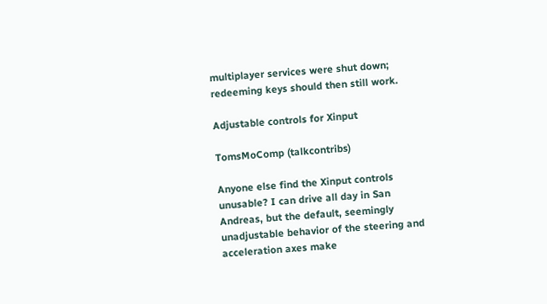multiplayer services were shut down; redeeming keys should then still work.

Adjustable controls for Xinput

TomsMoComp (talkcontribs)

Anyone else find the Xinput controls unusable? I can drive all day in San Andreas, but the default, seemingly unadjustable behavior of the steering and acceleration axes make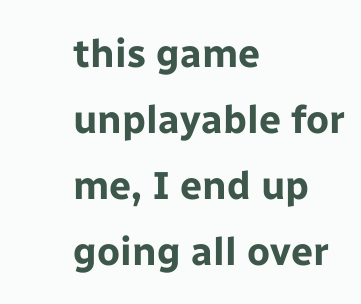this game unplayable for me, I end up going all over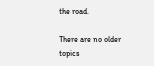the road.

There are no older topics